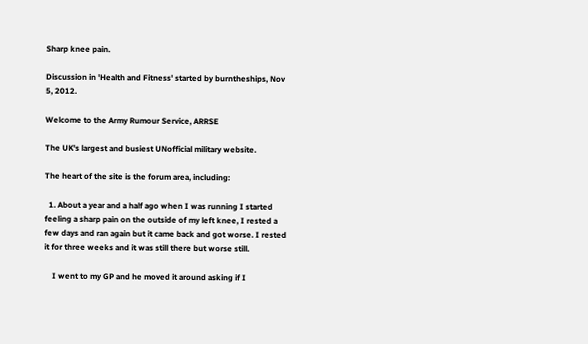Sharp knee pain.

Discussion in 'Health and Fitness' started by burntheships, Nov 5, 2012.

Welcome to the Army Rumour Service, ARRSE

The UK's largest and busiest UNofficial military website.

The heart of the site is the forum area, including:

  1. About a year and a half ago when I was running I started feeling a sharp pain on the outside of my left knee, I rested a few days and ran again but it came back and got worse. I rested it for three weeks and it was still there but worse still.

    I went to my GP and he moved it around asking if I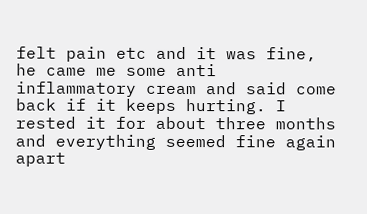felt pain etc and it was fine, he came me some anti inflammatory cream and said come back if it keeps hurting. I rested it for about three months and everything seemed fine again apart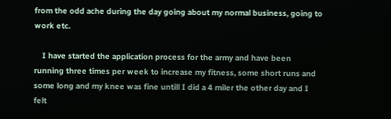from the odd ache during the day going about my normal business, going to work etc.

    I have started the application process for the army and have been running three times per week to increase my fitness, some short runs and some long and my knee was fine untill I did a 4 miler the other day and I felt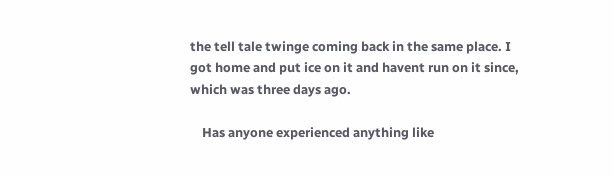the tell tale twinge coming back in the same place. I got home and put ice on it and havent run on it since, which was three days ago.

    Has anyone experienced anything like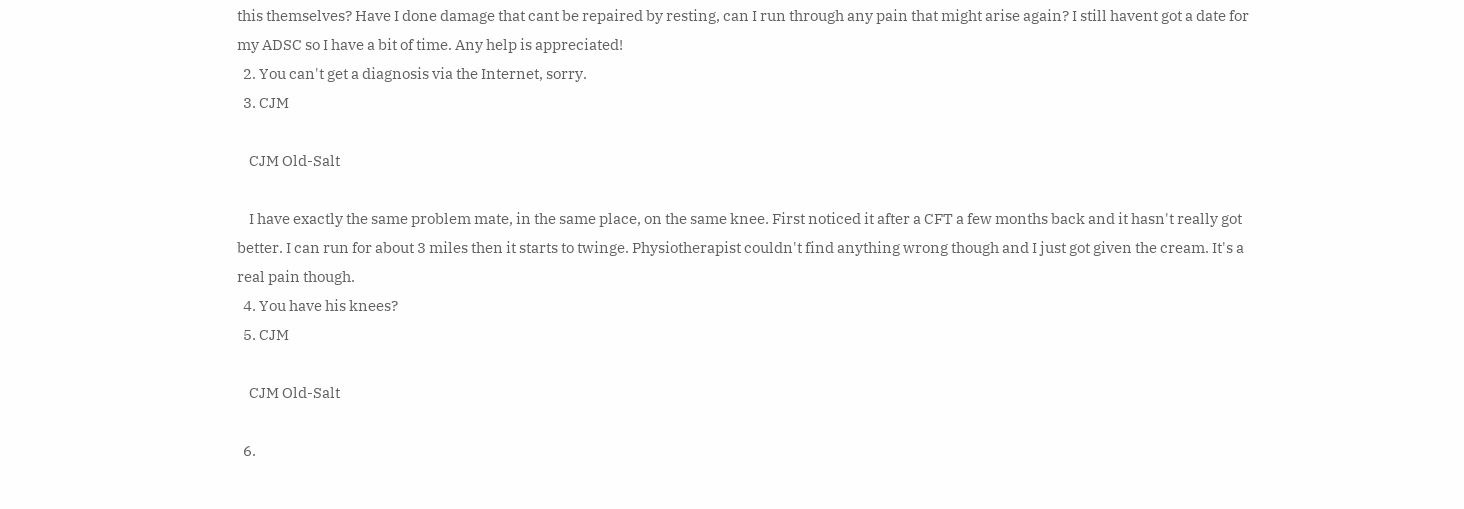this themselves? Have I done damage that cant be repaired by resting, can I run through any pain that might arise again? I still havent got a date for my ADSC so I have a bit of time. Any help is appreciated!
  2. You can't get a diagnosis via the Internet, sorry.
  3. CJM

    CJM Old-Salt

    I have exactly the same problem mate, in the same place, on the same knee. First noticed it after a CFT a few months back and it hasn't really got better. I can run for about 3 miles then it starts to twinge. Physiotherapist couldn't find anything wrong though and I just got given the cream. It's a real pain though.
  4. You have his knees?
  5. CJM

    CJM Old-Salt

  6.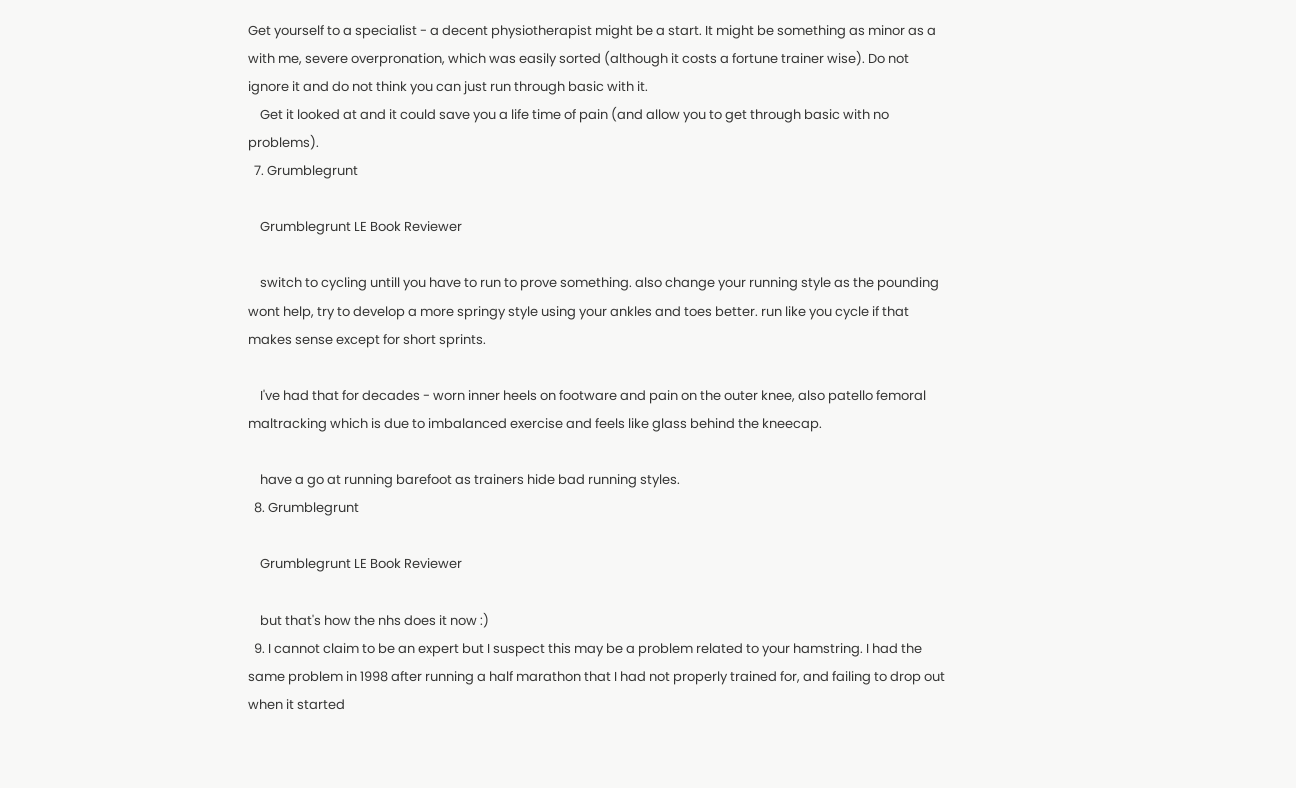Get yourself to a specialist - a decent physiotherapist might be a start. It might be something as minor as a with me, severe overpronation, which was easily sorted (although it costs a fortune trainer wise). Do not ignore it and do not think you can just run through basic with it.
    Get it looked at and it could save you a life time of pain (and allow you to get through basic with no problems).
  7. Grumblegrunt

    Grumblegrunt LE Book Reviewer

    switch to cycling untill you have to run to prove something. also change your running style as the pounding wont help, try to develop a more springy style using your ankles and toes better. run like you cycle if that makes sense except for short sprints.

    I've had that for decades - worn inner heels on footware and pain on the outer knee, also patello femoral maltracking which is due to imbalanced exercise and feels like glass behind the kneecap.

    have a go at running barefoot as trainers hide bad running styles.
  8. Grumblegrunt

    Grumblegrunt LE Book Reviewer

    but that's how the nhs does it now :)
  9. I cannot claim to be an expert but I suspect this may be a problem related to your hamstring. I had the same problem in 1998 after running a half marathon that I had not properly trained for, and failing to drop out when it started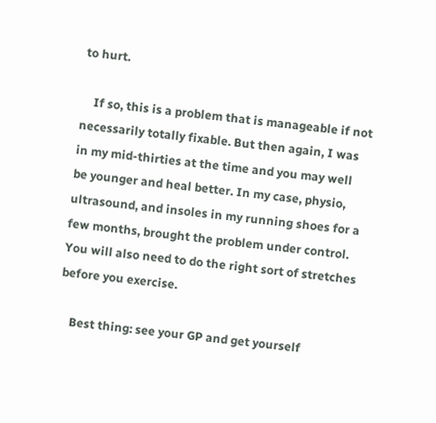to hurt.

    If so, this is a problem that is manageable if not necessarily totally fixable. But then again, I was in my mid-thirties at the time and you may well be younger and heal better. In my case, physio, ultrasound, and insoles in my running shoes for a few months, brought the problem under control. You will also need to do the right sort of stretches before you exercise.

    Best thing: see your GP and get yourself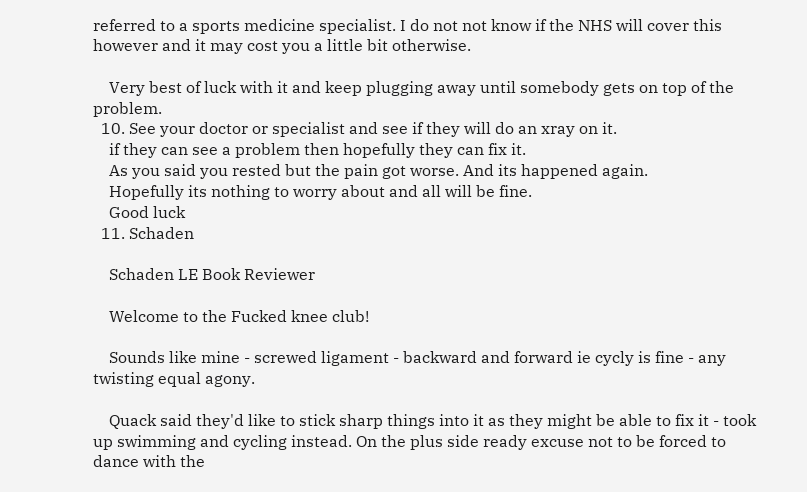referred to a sports medicine specialist. I do not not know if the NHS will cover this however and it may cost you a little bit otherwise.

    Very best of luck with it and keep plugging away until somebody gets on top of the problem.
  10. See your doctor or specialist and see if they will do an xray on it.
    if they can see a problem then hopefully they can fix it.
    As you said you rested but the pain got worse. And its happened again.
    Hopefully its nothing to worry about and all will be fine.
    Good luck
  11. Schaden

    Schaden LE Book Reviewer

    Welcome to the Fucked knee club!

    Sounds like mine - screwed ligament - backward and forward ie cycly is fine - any twisting equal agony.

    Quack said they'd like to stick sharp things into it as they might be able to fix it - took up swimming and cycling instead. On the plus side ready excuse not to be forced to dance with the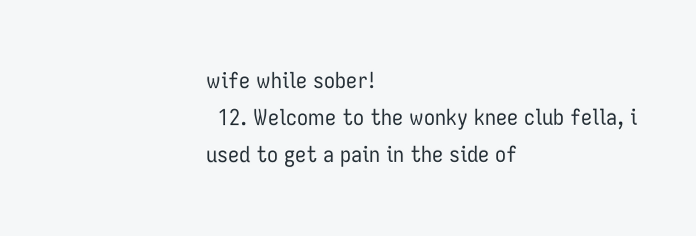wife while sober!
  12. Welcome to the wonky knee club fella, i used to get a pain in the side of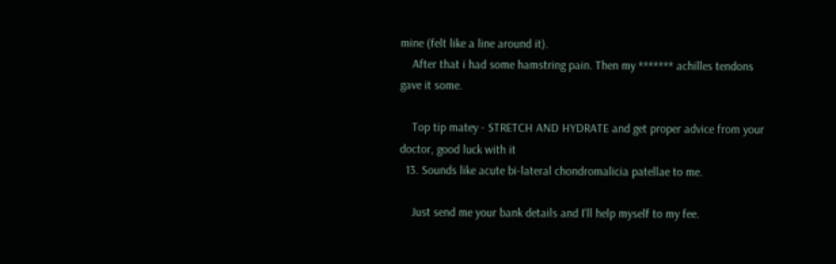mine (felt like a line around it).
    After that i had some hamstring pain. Then my ******* achilles tendons gave it some.

    Top tip matey - STRETCH AND HYDRATE and get proper advice from your doctor, good luck with it
  13. Sounds like acute bi-lateral chondromalicia patellae to me.

    Just send me your bank details and I'll help myself to my fee.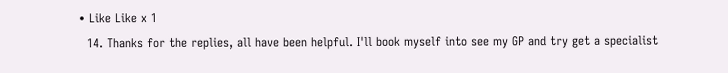• Like Like x 1
  14. Thanks for the replies, all have been helpful. I'll book myself into see my GP and try get a specialist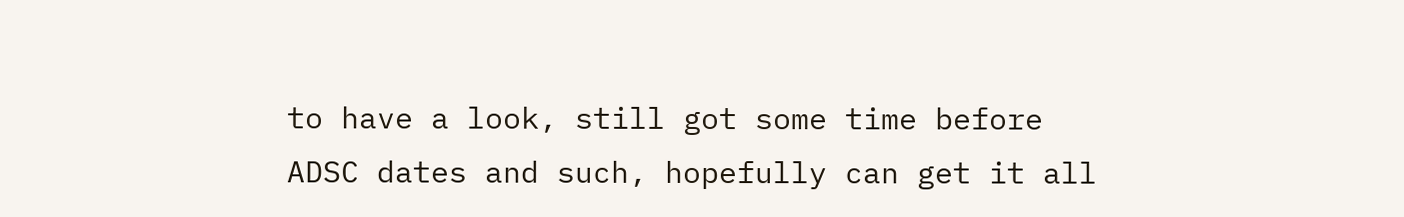to have a look, still got some time before ADSC dates and such, hopefully can get it all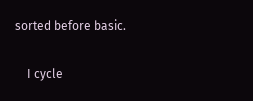sorted before basic.

    I cycle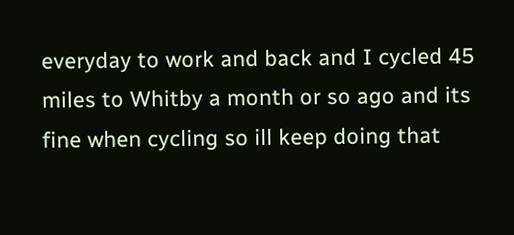everyday to work and back and I cycled 45 miles to Whitby a month or so ago and its fine when cycling so ill keep doing that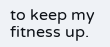to keep my fitness up.